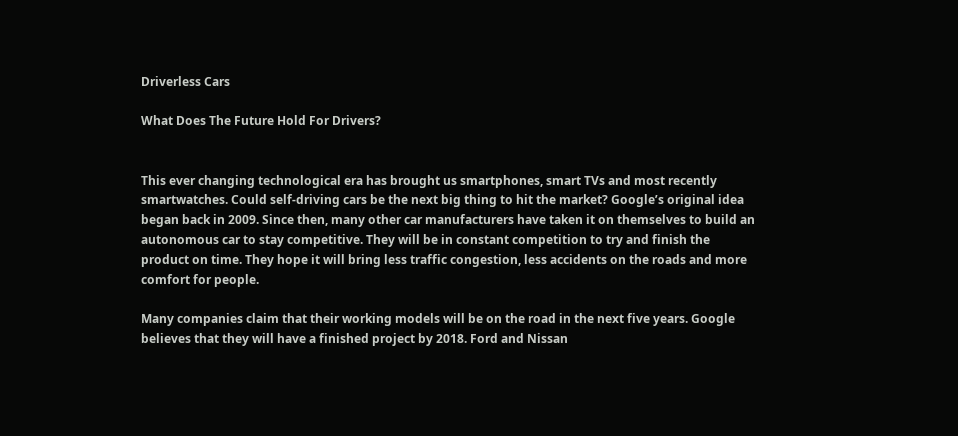Driverless Cars

What Does The Future Hold For Drivers?


This ever changing technological era has brought us smartphones, smart TVs and most recently smartwatches. Could self-driving cars be the next big thing to hit the market? Google’s original idea began back in 2009. Since then, many other car manufacturers have taken it on themselves to build an autonomous car to stay competitive. They will be in constant competition to try and finish the product on time. They hope it will bring less traffic congestion, less accidents on the roads and more comfort for people.

Many companies claim that their working models will be on the road in the next five years. Google believes that they will have a finished project by 2018. Ford and Nissan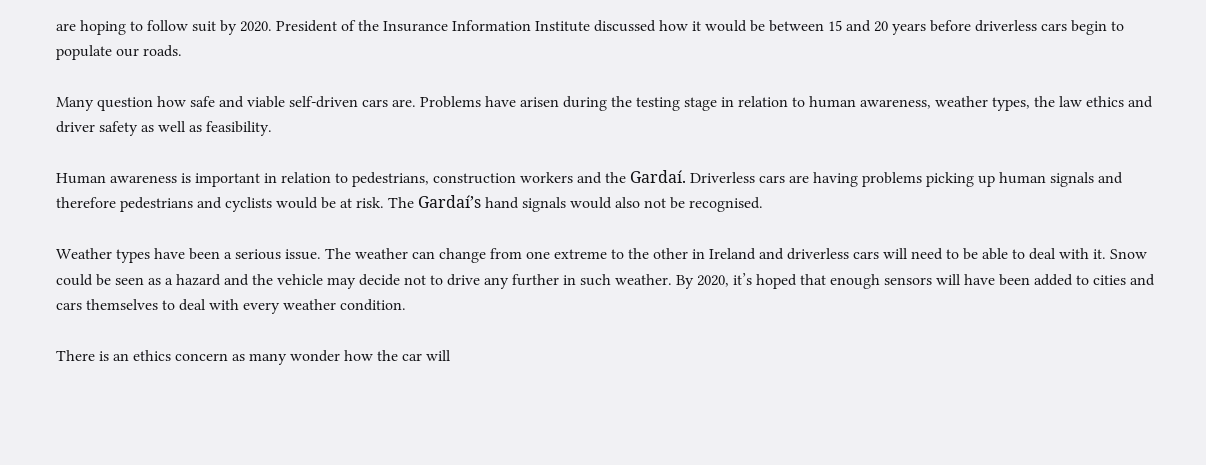are hoping to follow suit by 2020. President of the Insurance Information Institute discussed how it would be between 15 and 20 years before driverless cars begin to populate our roads.

Many question how safe and viable self-driven cars are. Problems have arisen during the testing stage in relation to human awareness, weather types, the law ethics and driver safety as well as feasibility.

Human awareness is important in relation to pedestrians, construction workers and the Gardaí. Driverless cars are having problems picking up human signals and therefore pedestrians and cyclists would be at risk. The Gardaí’s hand signals would also not be recognised.

Weather types have been a serious issue. The weather can change from one extreme to the other in Ireland and driverless cars will need to be able to deal with it. Snow could be seen as a hazard and the vehicle may decide not to drive any further in such weather. By 2020, it’s hoped that enough sensors will have been added to cities and cars themselves to deal with every weather condition.

There is an ethics concern as many wonder how the car will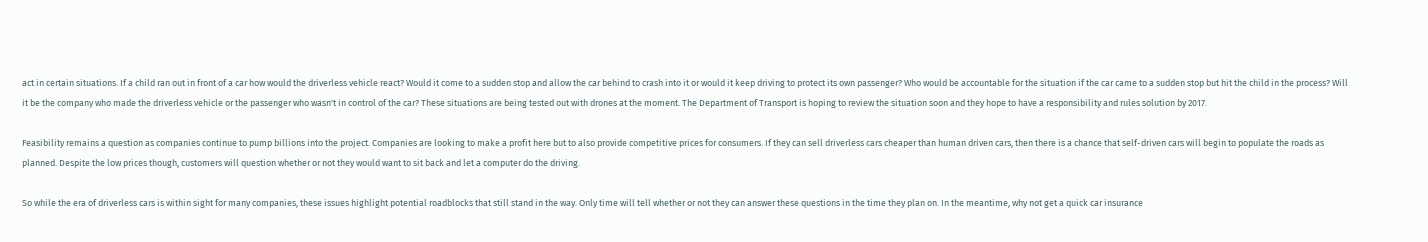act in certain situations. If a child ran out in front of a car how would the driverless vehicle react? Would it come to a sudden stop and allow the car behind to crash into it or would it keep driving to protect its own passenger? Who would be accountable for the situation if the car came to a sudden stop but hit the child in the process? Will it be the company who made the driverless vehicle or the passenger who wasn't in control of the car? These situations are being tested out with drones at the moment. The Department of Transport is hoping to review the situation soon and they hope to have a responsibility and rules solution by 2017.

Feasibility remains a question as companies continue to pump billions into the project. Companies are looking to make a profit here but to also provide competitive prices for consumers. If they can sell driverless cars cheaper than human driven cars, then there is a chance that self-driven cars will begin to populate the roads as planned. Despite the low prices though, customers will question whether or not they would want to sit back and let a computer do the driving.

So while the era of driverless cars is within sight for many companies, these issues highlight potential roadblocks that still stand in the way. Only time will tell whether or not they can answer these questions in the time they plan on. In the meantime, why not get a quick car insurance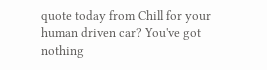quote today from Chill for your human driven car? You've got nothing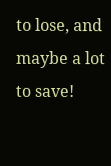to lose, and maybe a lot to save!